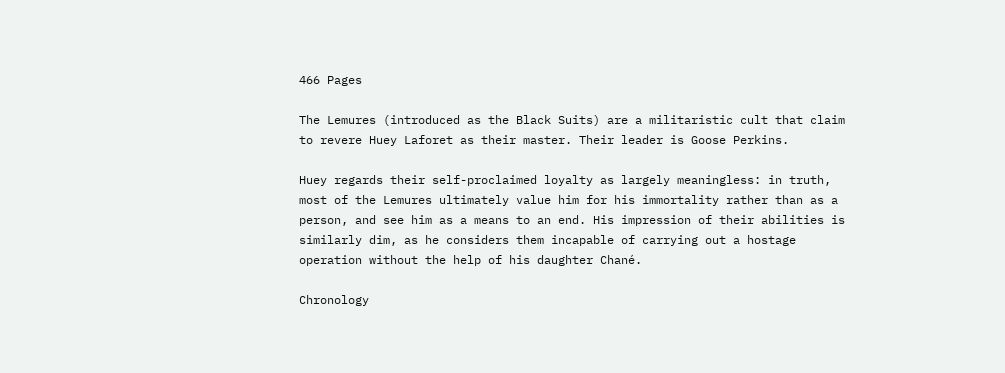466 Pages

The Lemures (introduced as the Black Suits) are a militaristic cult that claim to revere Huey Laforet as their master. Their leader is Goose Perkins.

Huey regards their self-proclaimed loyalty as largely meaningless: in truth, most of the Lemures ultimately value him for his immortality rather than as a person, and see him as a means to an end. His impression of their abilities is similarly dim, as he considers them incapable of carrying out a hostage operation without the help of his daughter Chané.

Chronology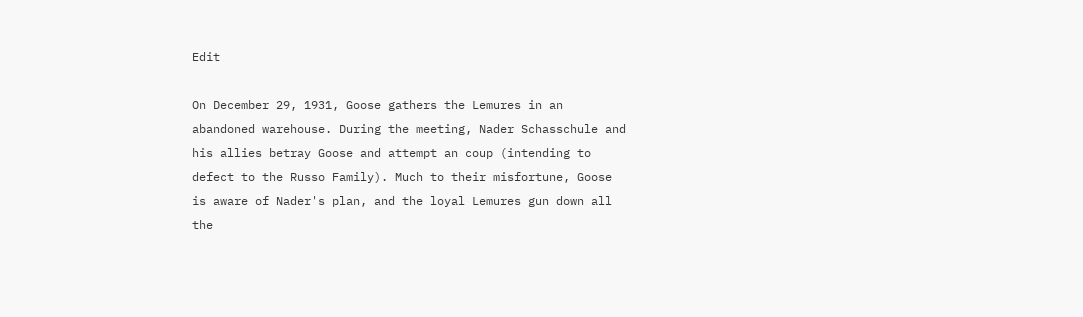Edit

On December 29, 1931, Goose gathers the Lemures in an abandoned warehouse. During the meeting, Nader Schasschule and his allies betray Goose and attempt an coup (intending to defect to the Russo Family). Much to their misfortune, Goose is aware of Nader's plan, and the loyal Lemures gun down all the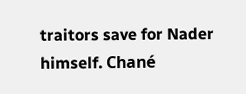traitors save for Nader himself. Chané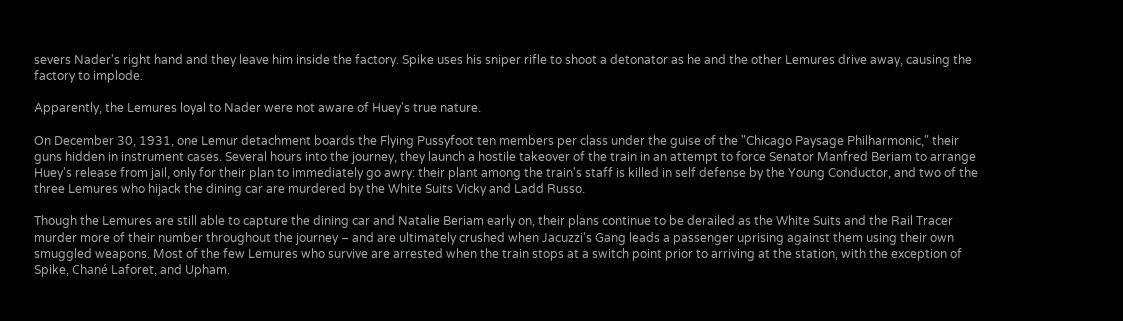severs Nader's right hand and they leave him inside the factory. Spike uses his sniper rifle to shoot a detonator as he and the other Lemures drive away, causing the factory to implode.

Apparently, the Lemures loyal to Nader were not aware of Huey's true nature.

On December 30, 1931, one Lemur detachment boards the Flying Pussyfoot ten members per class under the guise of the "Chicago Paysage Philharmonic," their guns hidden in instrument cases. Several hours into the journey, they launch a hostile takeover of the train in an attempt to force Senator Manfred Beriam to arrange Huey's release from jail, only for their plan to immediately go awry: their plant among the train's staff is killed in self defense by the Young Conductor, and two of the three Lemures who hijack the dining car are murdered by the White Suits Vicky and Ladd Russo.

Though the Lemures are still able to capture the dining car and Natalie Beriam early on, their plans continue to be derailed as the White Suits and the Rail Tracer murder more of their number throughout the journey – and are ultimately crushed when Jacuzzi's Gang leads a passenger uprising against them using their own smuggled weapons. Most of the few Lemures who survive are arrested when the train stops at a switch point prior to arriving at the station, with the exception of Spike, Chané Laforet, and Upham.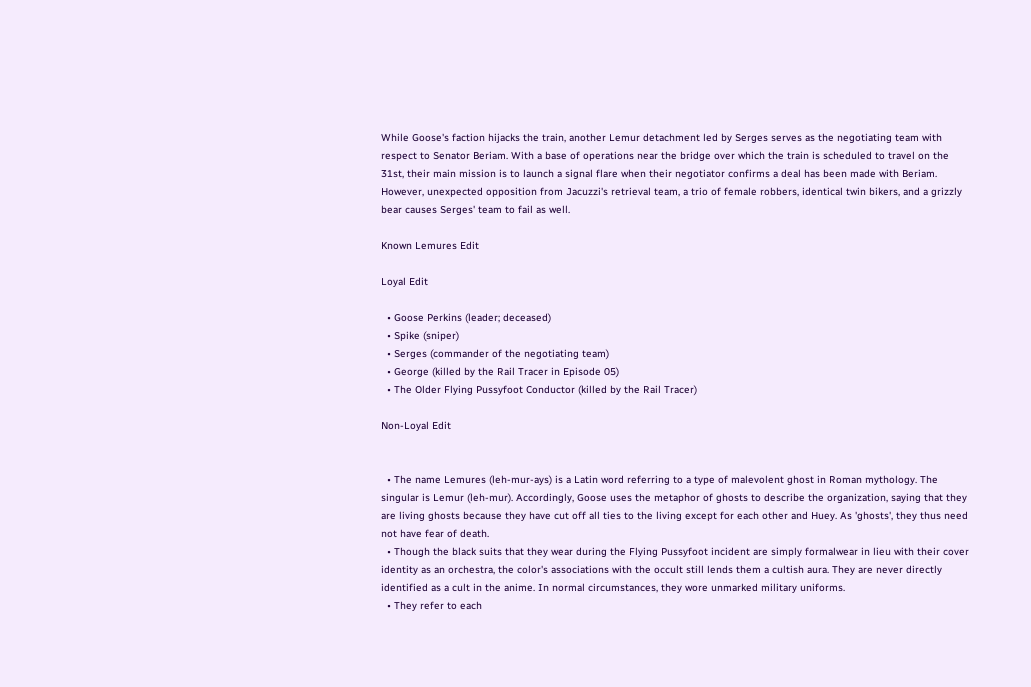While Goose's faction hijacks the train, another Lemur detachment led by Serges serves as the negotiating team with respect to Senator Beriam. With a base of operations near the bridge over which the train is scheduled to travel on the 31st, their main mission is to launch a signal flare when their negotiator confirms a deal has been made with Beriam. However, unexpected opposition from Jacuzzi's retrieval team, a trio of female robbers, identical twin bikers, and a grizzly bear causes Serges' team to fail as well.

Known Lemures Edit

Loyal Edit

  • Goose Perkins (leader; deceased)
  • Spike (sniper)
  • Serges (commander of the negotiating team)
  • George (killed by the Rail Tracer in Episode 05)
  • The Older Flying Pussyfoot Conductor (killed by the Rail Tracer)

Non-Loyal Edit


  • The name Lemures (leh-mur-ays) is a Latin word referring to a type of malevolent ghost in Roman mythology. The singular is Lemur (leh-mur). Accordingly, Goose uses the metaphor of ghosts to describe the organization, saying that they are living ghosts because they have cut off all ties to the living except for each other and Huey. As 'ghosts', they thus need not have fear of death.
  • Though the black suits that they wear during the Flying Pussyfoot incident are simply formalwear in lieu with their cover identity as an orchestra, the color's associations with the occult still lends them a cultish aura. They are never directly identified as a cult in the anime. In normal circumstances, they wore unmarked military uniforms.
  • They refer to each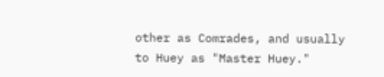other as Comrades, and usually to Huey as "Master Huey."